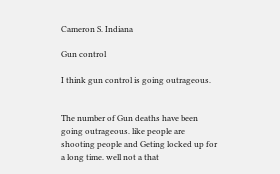Cameron S. Indiana

Gun control

I think gun control is going outrageous.


The number of Gun deaths have been going outrageous. like people are shooting people and Geting locked up for a long time. well not a that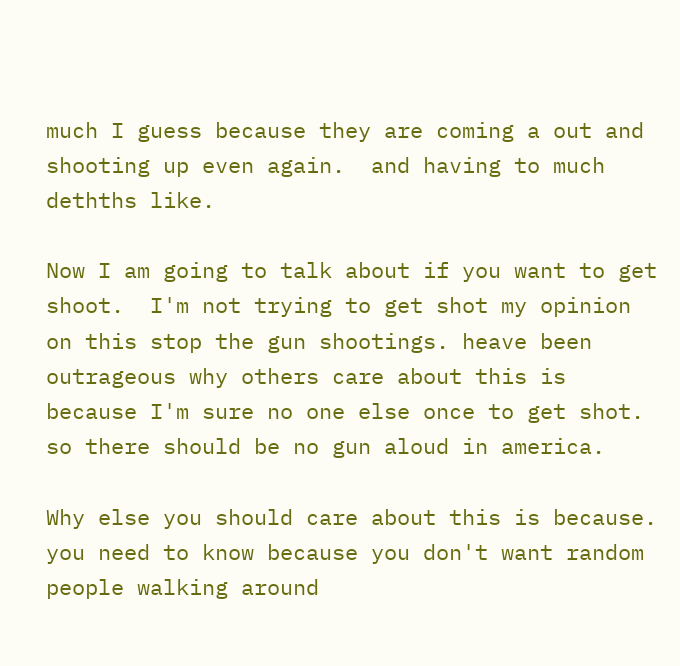much I guess because they are coming a out and shooting up even again.  and having to much dethths like.

Now I am going to talk about if you want to get shoot.  I'm not trying to get shot my opinion on this stop the gun shootings. heave been outrageous why others care about this is because I'm sure no one else once to get shot. so there should be no gun aloud in america.

Why else you should care about this is because. you need to know because you don't want random people walking around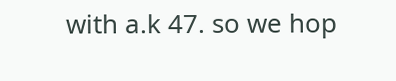with a.k 47. so we hop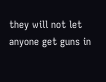they will not let anyone get guns in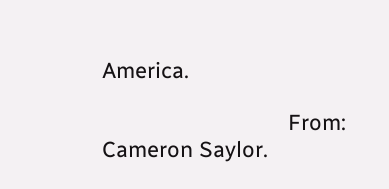America.

                               From: Cameron Saylor.